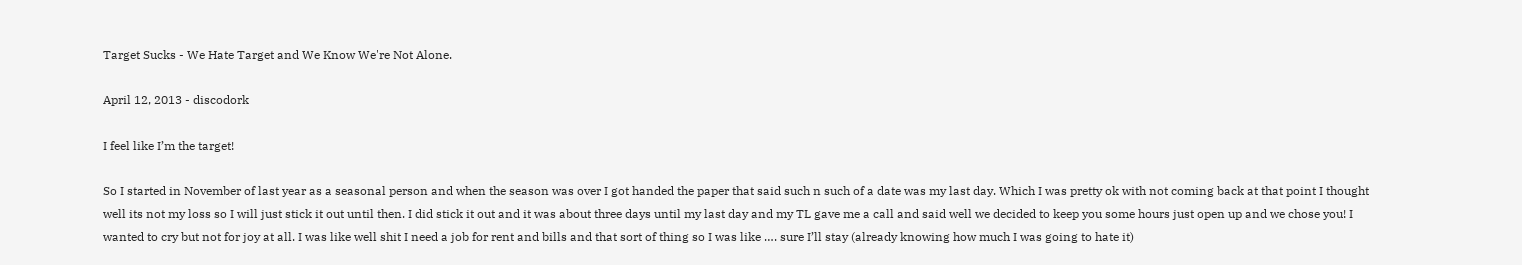Target Sucks - We Hate Target and We Know We're Not Alone.

April 12, 2013 - discodork

I feel like I’m the target!

So I started in November of last year as a seasonal person and when the season was over I got handed the paper that said such n such of a date was my last day. Which I was pretty ok with not coming back at that point I thought well its not my loss so I will just stick it out until then. I did stick it out and it was about three days until my last day and my TL gave me a call and said well we decided to keep you some hours just open up and we chose you! I wanted to cry but not for joy at all. I was like well shit I need a job for rent and bills and that sort of thing so I was like …. sure I’ll stay (already knowing how much I was going to hate it)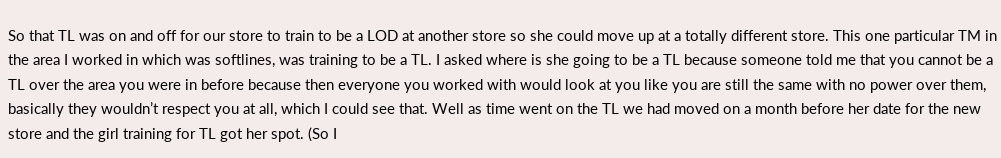So that TL was on and off for our store to train to be a LOD at another store so she could move up at a totally different store. This one particular TM in the area I worked in which was softlines, was training to be a TL. I asked where is she going to be a TL because someone told me that you cannot be a TL over the area you were in before because then everyone you worked with would look at you like you are still the same with no power over them, basically they wouldn’t respect you at all, which I could see that. Well as time went on the TL we had moved on a month before her date for the new store and the girl training for TL got her spot. (So I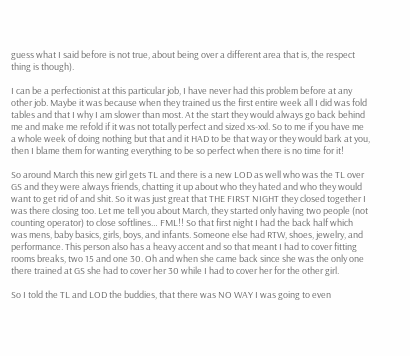guess what I said before is not true, about being over a different area that is, the respect thing is though).

I can be a perfectionist at this particular job, I have never had this problem before at any other job. Maybe it was because when they trained us the first entire week all I did was fold tables and that I why I am slower than most. At the start they would always go back behind me and make me refold if it was not totally perfect and sized xs-xxl. So to me if you have me a whole week of doing nothing but that and it HAD to be that way or they would bark at you, then I blame them for wanting everything to be so perfect when there is no time for it!

So around March this new girl gets TL and there is a new LOD as well who was the TL over GS and they were always friends, chatting it up about who they hated and who they would want to get rid of and shit. So it was just great that THE FIRST NIGHT they closed together I was there closing too. Let me tell you about March, they started only having two people (not counting operator) to close softlines… FML!! So that first night I had the back half which was mens, baby basics, girls, boys, and infants. Someone else had RTW, shoes, jewelry, and performance. This person also has a heavy accent and so that meant I had to cover fitting rooms breaks, two 15 and one 30. Oh and when she came back since she was the only one there trained at GS she had to cover her 30 while I had to cover her for the other girl.

So I told the TL and LOD the buddies, that there was NO WAY I was going to even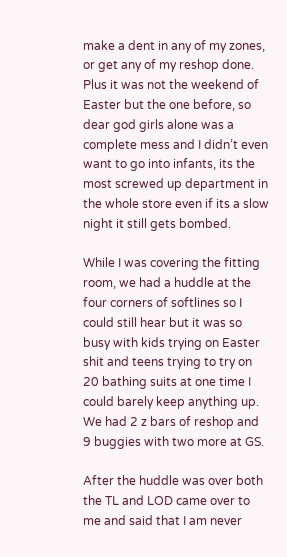make a dent in any of my zones, or get any of my reshop done. Plus it was not the weekend of Easter but the one before, so dear god girls alone was a complete mess and I didn’t even want to go into infants, its the most screwed up department in the whole store even if its a slow night it still gets bombed.

While I was covering the fitting room, we had a huddle at the four corners of softlines so I could still hear but it was so busy with kids trying on Easter shit and teens trying to try on 20 bathing suits at one time I could barely keep anything up. We had 2 z bars of reshop and 9 buggies with two more at GS.

After the huddle was over both the TL and LOD came over to me and said that I am never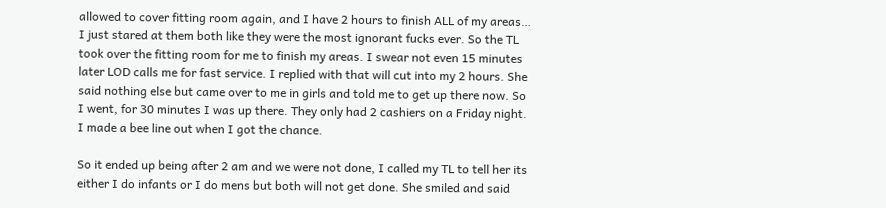allowed to cover fitting room again, and I have 2 hours to finish ALL of my areas… I just stared at them both like they were the most ignorant fucks ever. So the TL took over the fitting room for me to finish my areas. I swear not even 15 minutes later LOD calls me for fast service. I replied with that will cut into my 2 hours. She said nothing else but came over to me in girls and told me to get up there now. So I went, for 30 minutes I was up there. They only had 2 cashiers on a Friday night. I made a bee line out when I got the chance.

So it ended up being after 2 am and we were not done, I called my TL to tell her its either I do infants or I do mens but both will not get done. She smiled and said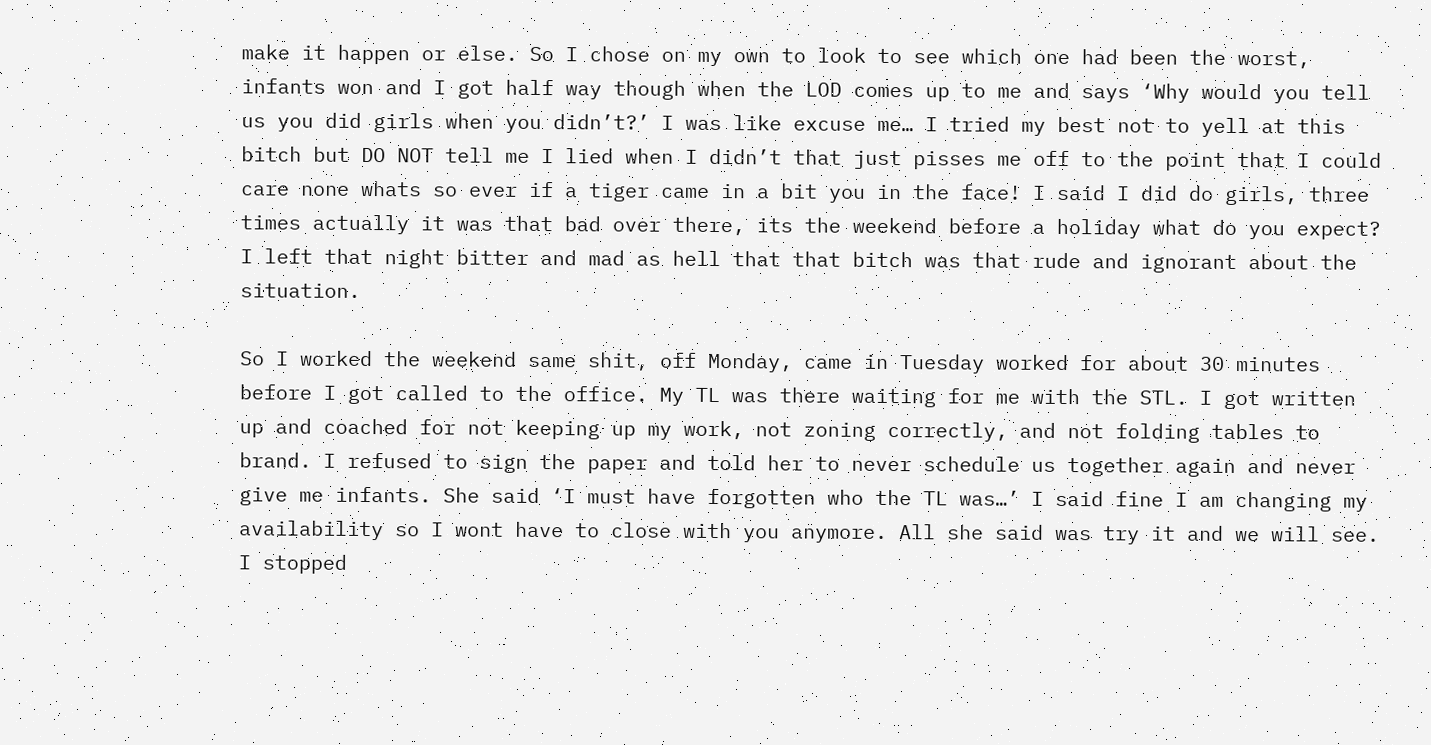make it happen or else. So I chose on my own to look to see which one had been the worst, infants won and I got half way though when the LOD comes up to me and says ‘Why would you tell us you did girls when you didn’t?’ I was like excuse me… I tried my best not to yell at this bitch but DO NOT tell me I lied when I didn’t that just pisses me off to the point that I could care none whats so ever if a tiger came in a bit you in the face! I said I did do girls, three times actually it was that bad over there, its the weekend before a holiday what do you expect? I left that night bitter and mad as hell that that bitch was that rude and ignorant about the situation.

So I worked the weekend same shit, off Monday, came in Tuesday worked for about 30 minutes before I got called to the office. My TL was there waiting for me with the STL. I got written up and coached for not keeping up my work, not zoning correctly, and not folding tables to brand. I refused to sign the paper and told her to never schedule us together again and never give me infants. She said ‘I must have forgotten who the TL was…’ I said fine I am changing my availability so I wont have to close with you anymore. All she said was try it and we will see. I stopped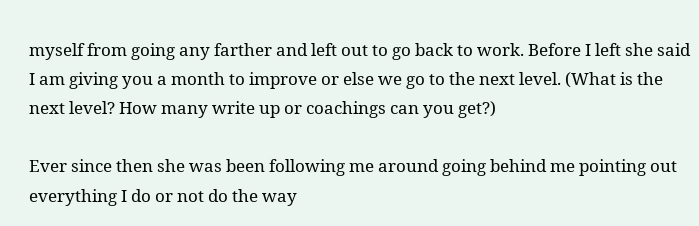myself from going any farther and left out to go back to work. Before I left she said I am giving you a month to improve or else we go to the next level. (What is the next level? How many write up or coachings can you get?)

Ever since then she was been following me around going behind me pointing out everything I do or not do the way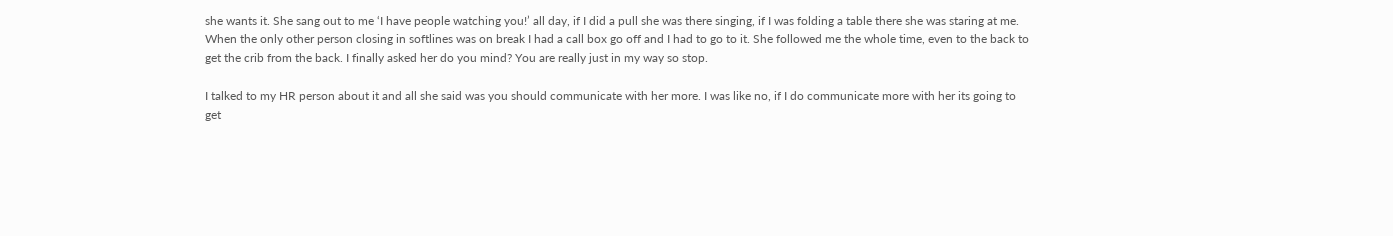she wants it. She sang out to me ‘I have people watching you!’ all day, if I did a pull she was there singing, if I was folding a table there she was staring at me. When the only other person closing in softlines was on break I had a call box go off and I had to go to it. She followed me the whole time, even to the back to get the crib from the back. I finally asked her do you mind? You are really just in my way so stop.

I talked to my HR person about it and all she said was you should communicate with her more. I was like no, if I do communicate more with her its going to get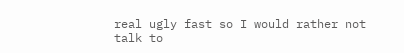real ugly fast so I would rather not talk to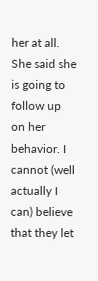her at all. She said she is going to follow up on her behavior. I cannot (well actually I can) believe that they let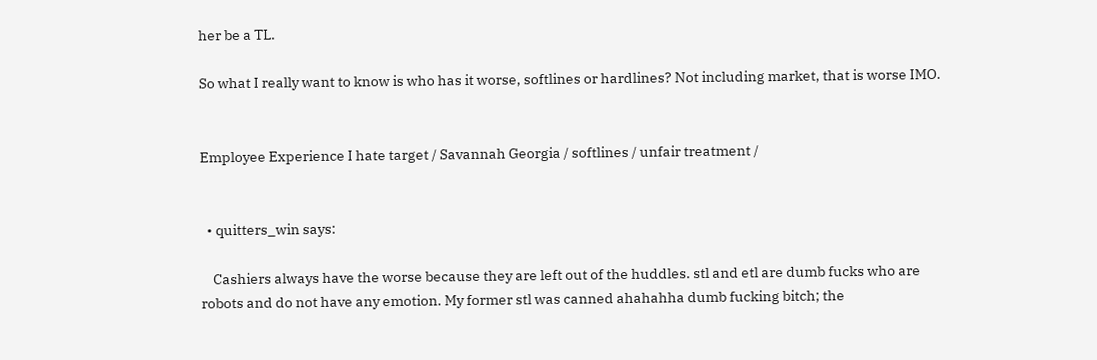her be a TL.

So what I really want to know is who has it worse, softlines or hardlines? Not including market, that is worse IMO.


Employee Experience I hate target / Savannah Georgia / softlines / unfair treatment /


  • quitters_win says:

    Cashiers always have the worse because they are left out of the huddles. stl and etl are dumb fucks who are robots and do not have any emotion. My former stl was canned ahahahha dumb fucking bitch; the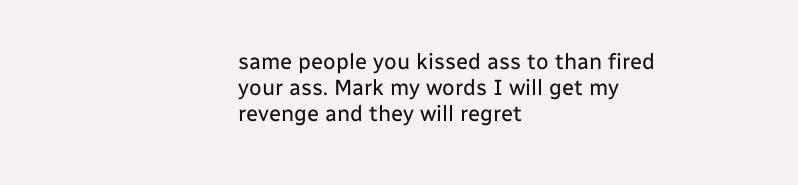same people you kissed ass to than fired your ass. Mark my words I will get my revenge and they will regret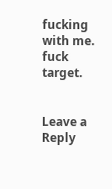fucking with me. fuck target.


Leave a Reply